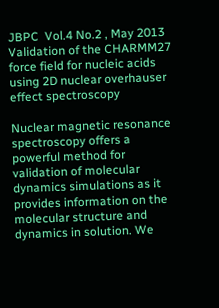JBPC  Vol.4 No.2 , May 2013
Validation of the CHARMM27 force field for nucleic acids using 2D nuclear overhauser effect spectroscopy

Nuclear magnetic resonance spectroscopy offers a powerful method for validation of molecular dynamics simulations as it provides information on the molecular structure and dynamics in solution. We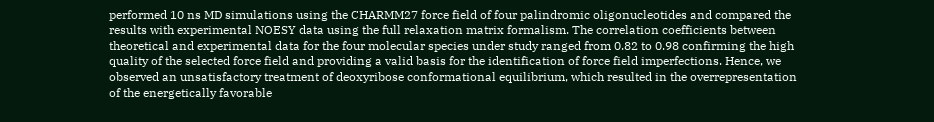performed 10 ns MD simulations using the CHARMM27 force field of four palindromic oligonucleotides and compared the results with experimental NOESY data using the full relaxation matrix formalism. The correlation coefficients between theoretical and experimental data for the four molecular species under study ranged from 0.82 to 0.98 confirming the high quality of the selected force field and providing a valid basis for the identification of force field imperfections. Hence, we observed an unsatisfactory treatment of deoxyribose conformational equilibrium, which resulted in the overrepresentation of the energetically favorable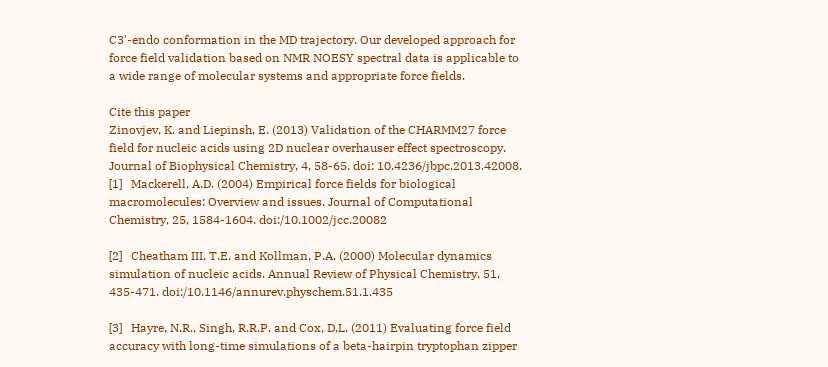C3'-endo conformation in the MD trajectory. Our developed approach for force field validation based on NMR NOESY spectral data is applicable to a wide range of molecular systems and appropriate force fields.

Cite this paper
Zinovjev, K. and Liepinsh, E. (2013) Validation of the CHARMM27 force field for nucleic acids using 2D nuclear overhauser effect spectroscopy. Journal of Biophysical Chemistry, 4, 58-65. doi: 10.4236/jbpc.2013.42008.
[1]   Mackerell, A.D. (2004) Empirical force fields for biological macromolecules: Overview and issues. Journal of Computational Chemistry, 25, 1584-1604. doi:/10.1002/jcc.20082

[2]   Cheatham III, T.E. and Kollman, P.A. (2000) Molecular dynamics simulation of nucleic acids. Annual Review of Physical Chemistry, 51, 435-471. doi:/10.1146/annurev.physchem.51.1.435

[3]   Hayre, N.R., Singh, R.R.P. and Cox, D.L. (2011) Evaluating force field accuracy with long-time simulations of a beta-hairpin tryptophan zipper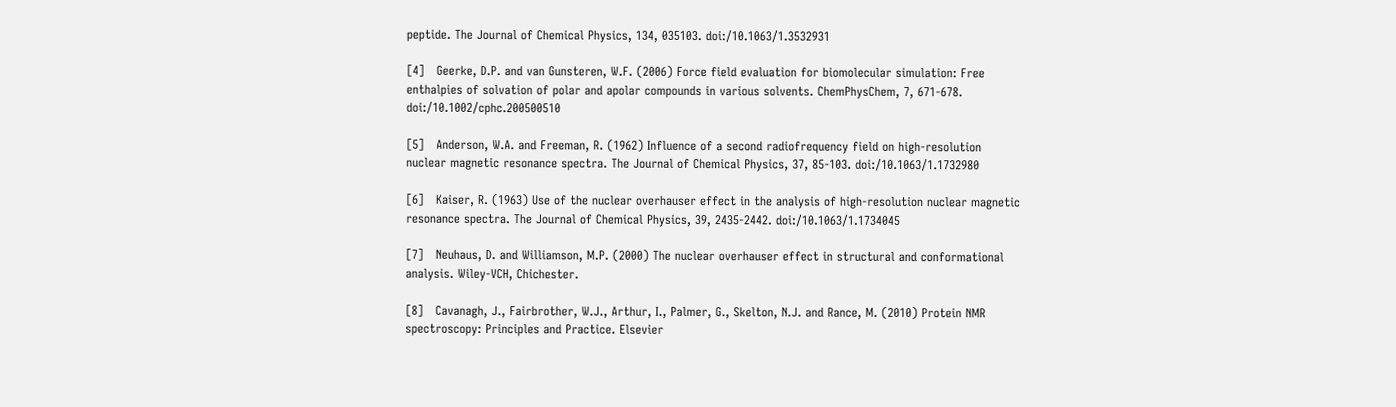peptide. The Journal of Chemical Physics, 134, 035103. doi:/10.1063/1.3532931

[4]   Geerke, D.P. and van Gunsteren, W.F. (2006) Force field evaluation for biomolecular simulation: Free enthalpies of solvation of polar and apolar compounds in various solvents. ChemPhysChem, 7, 671-678. doi:/10.1002/cphc.200500510

[5]   Anderson, W.A. and Freeman, R. (1962) Influence of a second radiofrequency field on high-resolution nuclear magnetic resonance spectra. The Journal of Chemical Physics, 37, 85-103. doi:/10.1063/1.1732980

[6]   Kaiser, R. (1963) Use of the nuclear overhauser effect in the analysis of high-resolution nuclear magnetic resonance spectra. The Journal of Chemical Physics, 39, 2435-2442. doi:/10.1063/1.1734045

[7]   Neuhaus, D. and Williamson, M.P. (2000) The nuclear overhauser effect in structural and conformational analysis. Wiley-VCH, Chichester.

[8]   Cavanagh, J., Fairbrother, W.J., Arthur, I., Palmer, G., Skelton, N.J. and Rance, M. (2010) Protein NMR spectroscopy: Principles and Practice. Elsevier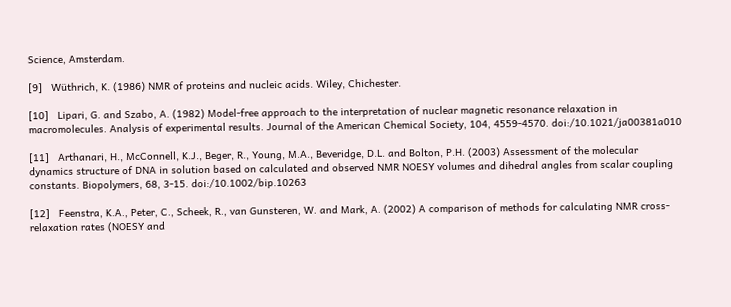Science, Amsterdam.

[9]   Wüthrich, K. (1986) NMR of proteins and nucleic acids. Wiley, Chichester.

[10]   Lipari, G. and Szabo, A. (1982) Model-free approach to the interpretation of nuclear magnetic resonance relaxation in macromolecules. Analysis of experimental results. Journal of the American Chemical Society, 104, 4559-4570. doi:/10.1021/ja00381a010

[11]   Arthanari, H., McConnell, K.J., Beger, R., Young, M.A., Beveridge, D.L. and Bolton, P.H. (2003) Assessment of the molecular dynamics structure of DNA in solution based on calculated and observed NMR NOESY volumes and dihedral angles from scalar coupling constants. Biopolymers, 68, 3-15. doi:/10.1002/bip.10263

[12]   Feenstra, K.A., Peter, C., Scheek, R., van Gunsteren, W. and Mark, A. (2002) A comparison of methods for calculating NMR cross-relaxation rates (NOESY and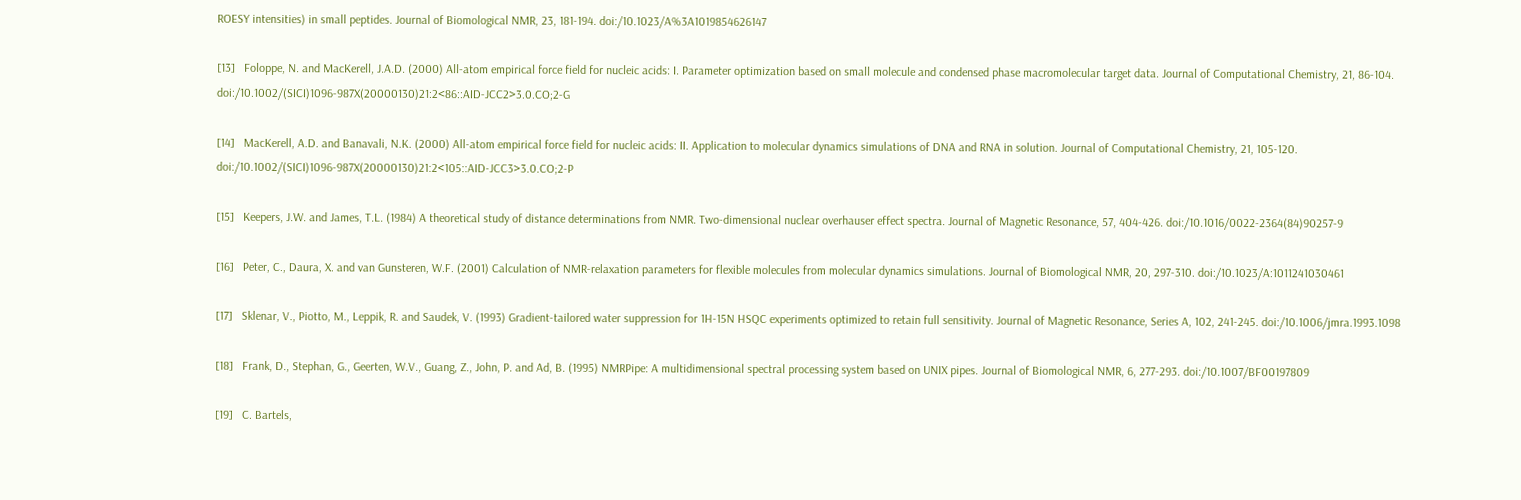ROESY intensities) in small peptides. Journal of Biomological NMR, 23, 181-194. doi:/10.1023/A%3A1019854626147

[13]   Foloppe, N. and MacKerell, J.A.D. (2000) All-atom empirical force field for nucleic acids: I. Parameter optimization based on small molecule and condensed phase macromolecular target data. Journal of Computational Chemistry, 21, 86-104. doi:/10.1002/(SICI)1096-987X(20000130)21:2<86::AID-JCC2>3.0.CO;2-G

[14]   MacKerell, A.D. and Banavali, N.K. (2000) All-atom empirical force field for nucleic acids: II. Application to molecular dynamics simulations of DNA and RNA in solution. Journal of Computational Chemistry, 21, 105-120. doi:/10.1002/(SICI)1096-987X(20000130)21:2<105::AID-JCC3>3.0.CO;2-P

[15]   Keepers, J.W. and James, T.L. (1984) A theoretical study of distance determinations from NMR. Two-dimensional nuclear overhauser effect spectra. Journal of Magnetic Resonance, 57, 404-426. doi:/10.1016/0022-2364(84)90257-9

[16]   Peter, C., Daura, X. and van Gunsteren, W.F. (2001) Calculation of NMR-relaxation parameters for flexible molecules from molecular dynamics simulations. Journal of Biomological NMR, 20, 297-310. doi:/10.1023/A:1011241030461

[17]   Sklenar, V., Piotto, M., Leppik, R. and Saudek, V. (1993) Gradient-tailored water suppression for 1H-15N HSQC experiments optimized to retain full sensitivity. Journal of Magnetic Resonance, Series A, 102, 241-245. doi:/10.1006/jmra.1993.1098

[18]   Frank, D., Stephan, G., Geerten, W.V., Guang, Z., John, P. and Ad, B. (1995) NMRPipe: A multidimensional spectral processing system based on UNIX pipes. Journal of Biomological NMR, 6, 277-293. doi:/10.1007/BF00197809

[19]   C. Bartels,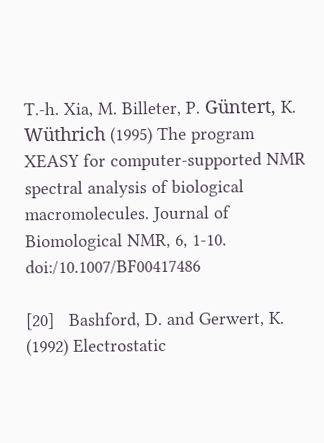T.-h. Xia, M. Billeter, P. Güntert, K. Wüthrich (1995) The program XEASY for computer-supported NMR spectral analysis of biological macromolecules. Journal of Biomological NMR, 6, 1-10. doi:/10.1007/BF00417486

[20]   Bashford, D. and Gerwert, K. (1992) Electrostatic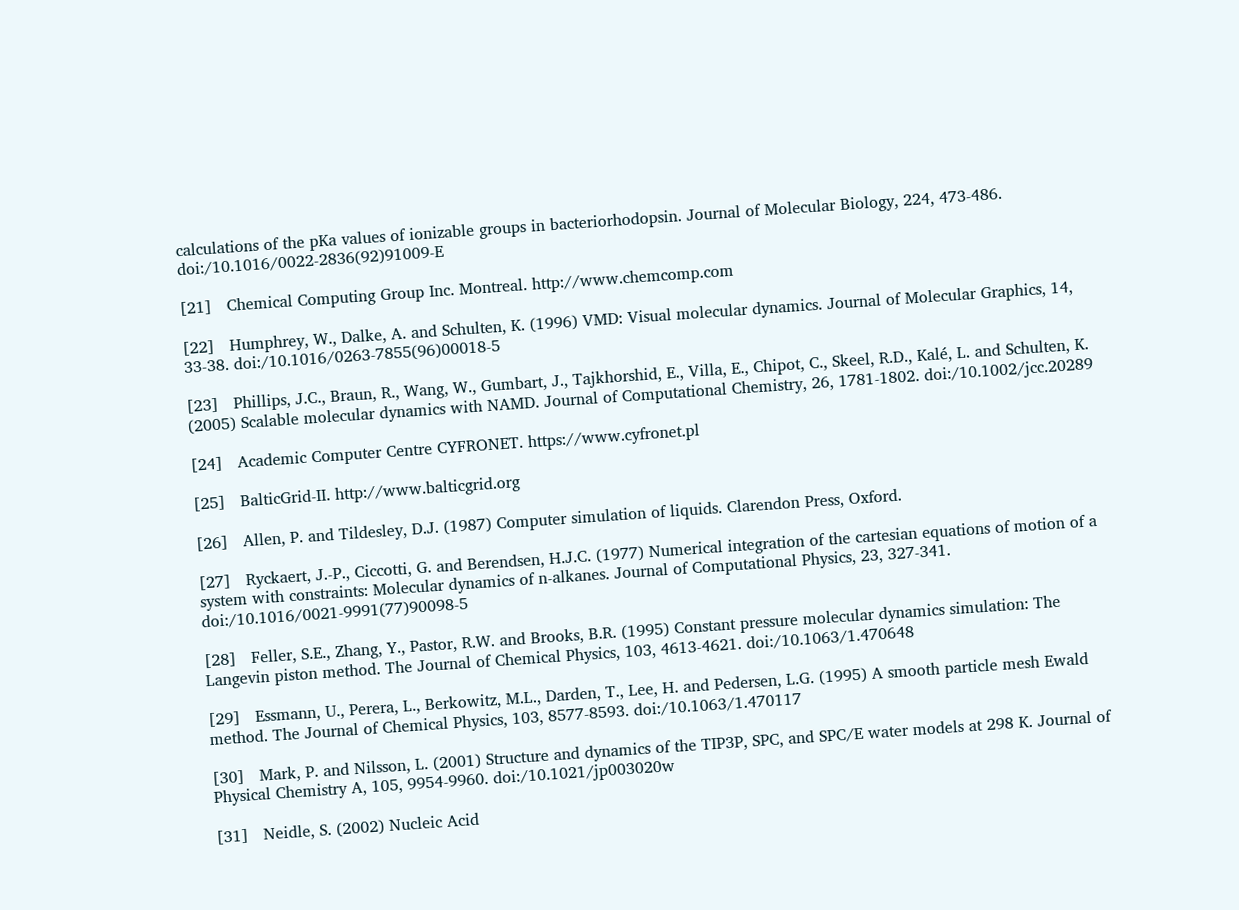calculations of the pKa values of ionizable groups in bacteriorhodopsin. Journal of Molecular Biology, 224, 473-486. doi:/10.1016/0022-2836(92)91009-E

[21]   Chemical Computing Group Inc. Montreal. http://www.chemcomp.com

[22]   Humphrey, W., Dalke, A. and Schulten, K. (1996) VMD: Visual molecular dynamics. Journal of Molecular Graphics, 14, 33-38. doi:/10.1016/0263-7855(96)00018-5

[23]   Phillips, J.C., Braun, R., Wang, W., Gumbart, J., Tajkhorshid, E., Villa, E., Chipot, C., Skeel, R.D., Kalé, L. and Schulten, K. (2005) Scalable molecular dynamics with NAMD. Journal of Computational Chemistry, 26, 1781-1802. doi:/10.1002/jcc.20289

[24]   Academic Computer Centre CYFRONET. https://www.cyfronet.pl

[25]   BalticGrid-II. http://www.balticgrid.org

[26]   Allen, P. and Tildesley, D.J. (1987) Computer simulation of liquids. Clarendon Press, Oxford.

[27]   Ryckaert, J.-P., Ciccotti, G. and Berendsen, H.J.C. (1977) Numerical integration of the cartesian equations of motion of a system with constraints: Molecular dynamics of n-alkanes. Journal of Computational Physics, 23, 327-341. doi:/10.1016/0021-9991(77)90098-5

[28]   Feller, S.E., Zhang, Y., Pastor, R.W. and Brooks, B.R. (1995) Constant pressure molecular dynamics simulation: The Langevin piston method. The Journal of Chemical Physics, 103, 4613-4621. doi:/10.1063/1.470648

[29]   Essmann, U., Perera, L., Berkowitz, M.L., Darden, T., Lee, H. and Pedersen, L.G. (1995) A smooth particle mesh Ewald method. The Journal of Chemical Physics, 103, 8577-8593. doi:/10.1063/1.470117

[30]   Mark, P. and Nilsson, L. (2001) Structure and dynamics of the TIP3P, SPC, and SPC/E water models at 298 K. Journal of Physical Chemistry A, 105, 9954-9960. doi:/10.1021/jp003020w

[31]   Neidle, S. (2002) Nucleic Acid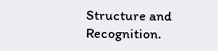Structure and Recognition.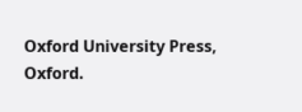Oxford University Press, Oxford.